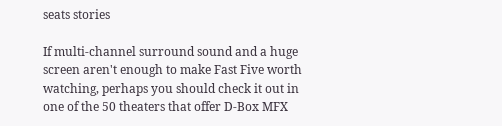seats stories

If multi-channel surround sound and a huge screen aren't enough to make Fast Five worth watching, perhaps you should check it out in one of the 50 theaters that offer D-Box MFX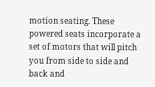motion seating. These powered seats incorporate a set of motors that will pitch you from side to side and back and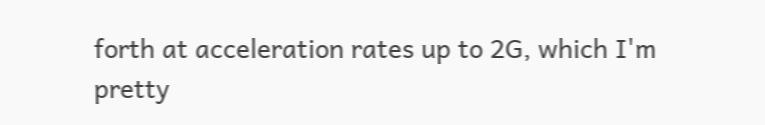forth at acceleration rates up to 2G, which I'm pretty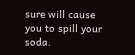sure will cause you to spill your soda.